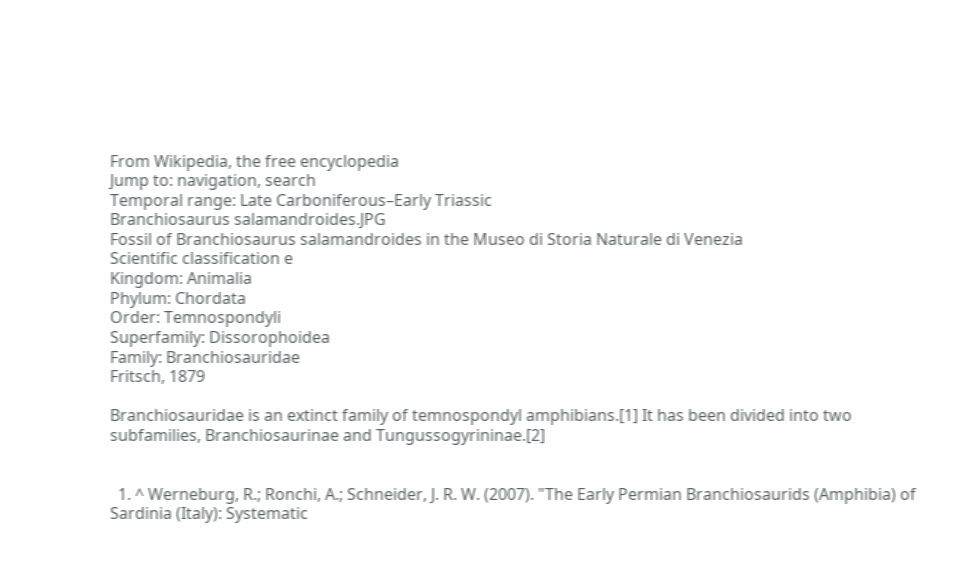From Wikipedia, the free encyclopedia
Jump to: navigation, search
Temporal range: Late Carboniferous–Early Triassic
Branchiosaurus salamandroides.JPG
Fossil of Branchiosaurus salamandroides in the Museo di Storia Naturale di Venezia
Scientific classification e
Kingdom: Animalia
Phylum: Chordata
Order: Temnospondyli
Superfamily: Dissorophoidea
Family: Branchiosauridae
Fritsch, 1879

Branchiosauridae is an extinct family of temnospondyl amphibians.[1] It has been divided into two subfamilies, Branchiosaurinae and Tungussogyrininae.[2]


  1. ^ Werneburg, R.; Ronchi, A.; Schneider, J. R. W. (2007). "The Early Permian Branchiosaurids (Amphibia) of Sardinia (Italy): Systematic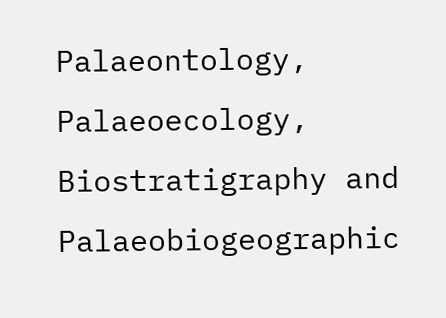Palaeontology, Palaeoecology, Biostratigraphy and Palaeobiogeographic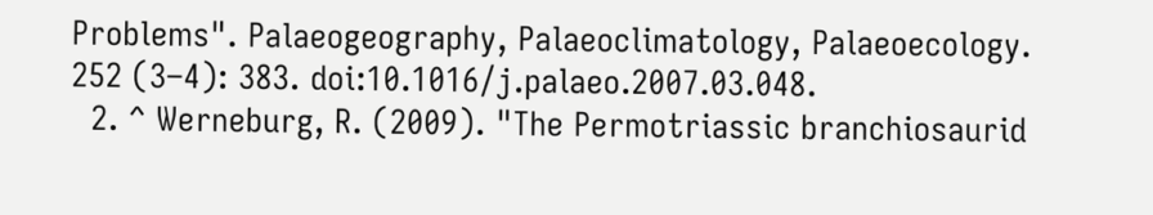Problems". Palaeogeography, Palaeoclimatology, Palaeoecology. 252 (3–4): 383. doi:10.1016/j.palaeo.2007.03.048.
  2. ^ Werneburg, R. (2009). "The Permotriassic branchiosaurid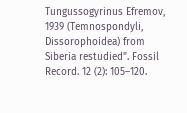Tungussogyrinus Efremov, 1939 (Temnospondyli, Dissorophoidea) from Siberia restudied". Fossil Record. 12 (2): 105–120.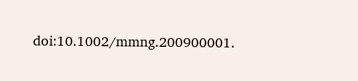doi:10.1002/mmng.200900001.